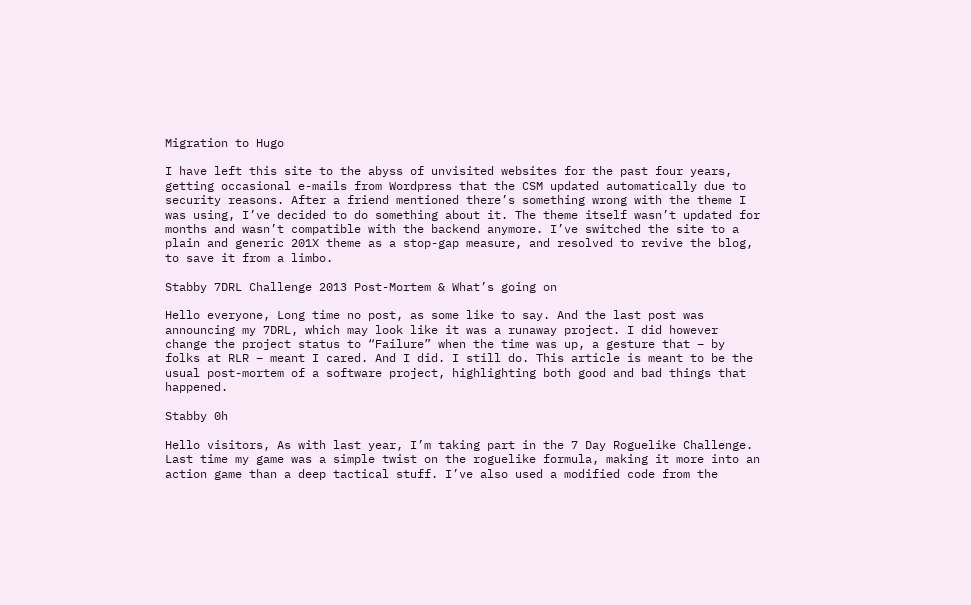Migration to Hugo

I have left this site to the abyss of unvisited websites for the past four years, getting occasional e-mails from Wordpress that the CSM updated automatically due to security reasons. After a friend mentioned there’s something wrong with the theme I was using, I’ve decided to do something about it. The theme itself wasn’t updated for months and wasn’t compatible with the backend anymore. I’ve switched the site to a plain and generic 201X theme as a stop-gap measure, and resolved to revive the blog, to save it from a limbo.

Stabby 7DRL Challenge 2013 Post-Mortem & What’s going on

Hello everyone, Long time no post, as some like to say. And the last post was announcing my 7DRL, which may look like it was a runaway project. I did however change the project status to “Failure” when the time was up, a gesture that – by folks at RLR – meant I cared. And I did. I still do. This article is meant to be the usual post-mortem of a software project, highlighting both good and bad things that happened.

Stabby 0h

Hello visitors, As with last year, I’m taking part in the 7 Day Roguelike Challenge. Last time my game was a simple twist on the roguelike formula, making it more into an action game than a deep tactical stuff. I’ve also used a modified code from the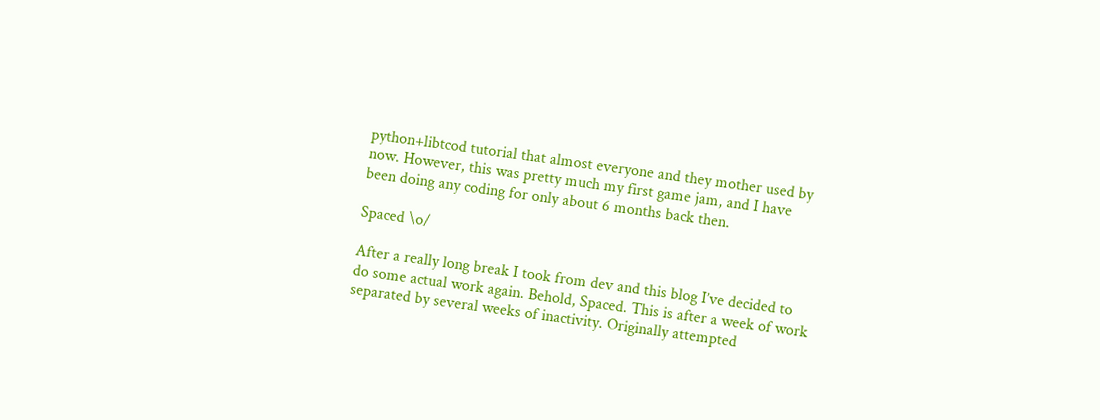python+libtcod tutorial that almost everyone and they mother used by now. However, this was pretty much my first game jam, and I have been doing any coding for only about 6 months back then.

Spaced \o/

After a really long break I took from dev and this blog I’ve decided to do some actual work again. Behold, Spaced. This is after a week of work separated by several weeks of inactivity. Originally attempted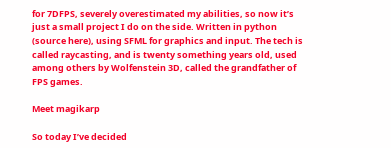for 7DFPS, severely overestimated my abilities, so now it’s just a small project I do on the side. Written in python (source here), using SFML for graphics and input. The tech is called raycasting, and is twenty something years old, used among others by Wolfenstein 3D, called the grandfather of FPS games.

Meet magikarp

So today I’ve decided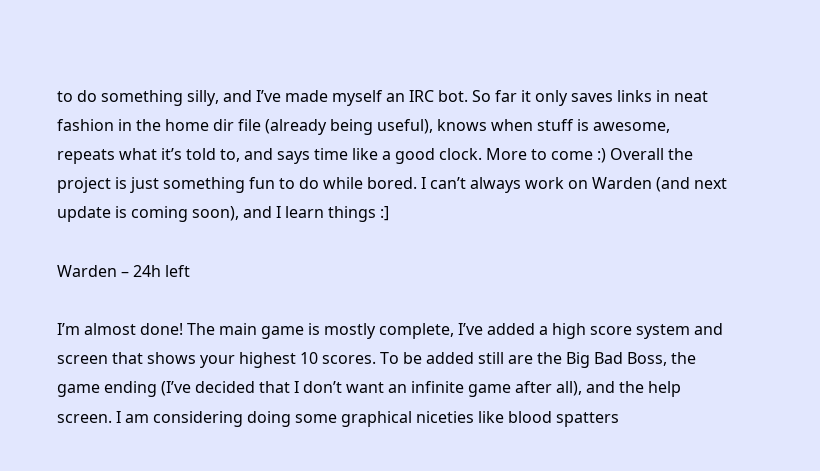to do something silly, and I’ve made myself an IRC bot. So far it only saves links in neat fashion in the home dir file (already being useful), knows when stuff is awesome, repeats what it’s told to, and says time like a good clock. More to come :) Overall the project is just something fun to do while bored. I can’t always work on Warden (and next update is coming soon), and I learn things :]

Warden – 24h left

I’m almost done! The main game is mostly complete, I’ve added a high score system and screen that shows your highest 10 scores. To be added still are the Big Bad Boss, the game ending (I’ve decided that I don’t want an infinite game after all), and the help screen. I am considering doing some graphical niceties like blood spatters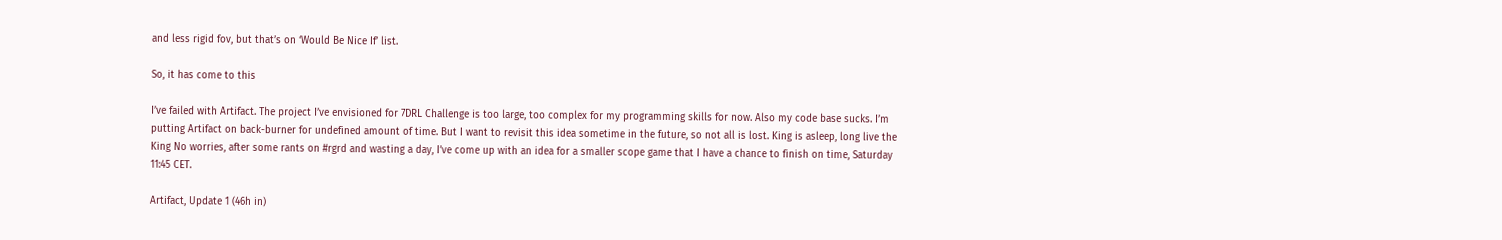and less rigid fov, but that’s on ‘Would Be Nice If’ list.

So, it has come to this

I’ve failed with Artifact. The project I’ve envisioned for 7DRL Challenge is too large, too complex for my programming skills for now. Also my code base sucks. I’m putting Artifact on back-burner for undefined amount of time. But I want to revisit this idea sometime in the future, so not all is lost. King is asleep, long live the King No worries, after some rants on #rgrd and wasting a day, I’ve come up with an idea for a smaller scope game that I have a chance to finish on time, Saturday 11:45 CET.

Artifact, Update 1 (46h in)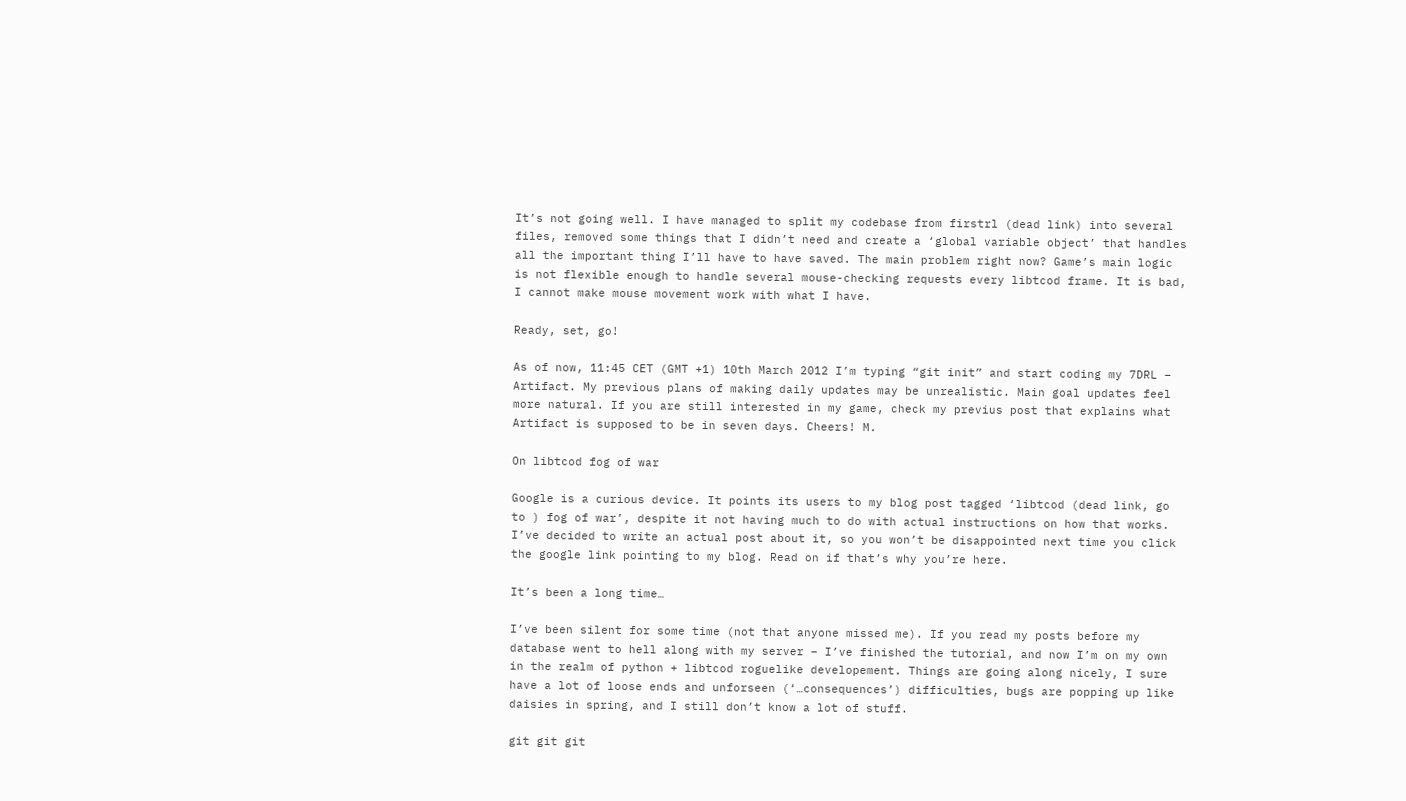It’s not going well. I have managed to split my codebase from firstrl (dead link) into several files, removed some things that I didn’t need and create a ‘global variable object’ that handles all the important thing I’ll have to have saved. The main problem right now? Game’s main logic is not flexible enough to handle several mouse-checking requests every libtcod frame. It is bad, I cannot make mouse movement work with what I have.

Ready, set, go!

As of now, 11:45 CET (GMT +1) 10th March 2012 I’m typing “git init” and start coding my 7DRL – Artifact. My previous plans of making daily updates may be unrealistic. Main goal updates feel more natural. If you are still interested in my game, check my previus post that explains what Artifact is supposed to be in seven days. Cheers! M.

On libtcod fog of war

Google is a curious device. It points its users to my blog post tagged ‘libtcod (dead link, go to ) fog of war’, despite it not having much to do with actual instructions on how that works. I’ve decided to write an actual post about it, so you won’t be disappointed next time you click the google link pointing to my blog. Read on if that’s why you’re here.

It’s been a long time…

I’ve been silent for some time (not that anyone missed me). If you read my posts before my database went to hell along with my server – I’ve finished the tutorial, and now I’m on my own in the realm of python + libtcod roguelike developement. Things are going along nicely, I sure have a lot of loose ends and unforseen (‘…consequences’) difficulties, bugs are popping up like daisies in spring, and I still don’t know a lot of stuff.

git git git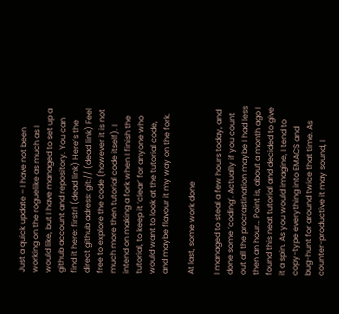Just a quick update – I have not been working on the roguelike as much as I would like, but I have managed to set up a github account and repository. You can find it here: firstrl (dead link) Here’s the direct github adress: git:// (dead link) Feel free to explore the code (however it is not much more then tutorial code itself). I intend on making a fork when I finish the tutorial, to keep it ‘clear’ for anyone who would want to look at the tutorial code, and maybe flavour it my way on the fork.

At last, some work done

I managed to steal a few hours today, and done some ‘coding’. Actually if you count out all the procrastination maybe I had less then an hour… Point is, about a month ago I found this neat tutorial and decided to give it a spin. As you would imagine, I tend to copy-type everything into EMACS and bug-hunt for around twice that time. As counter-productive it may sound, I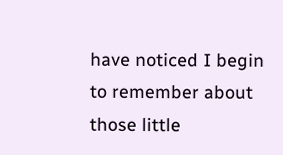have noticed I begin to remember about those little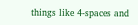things like 4-spaces and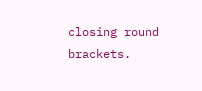closing round brackets.